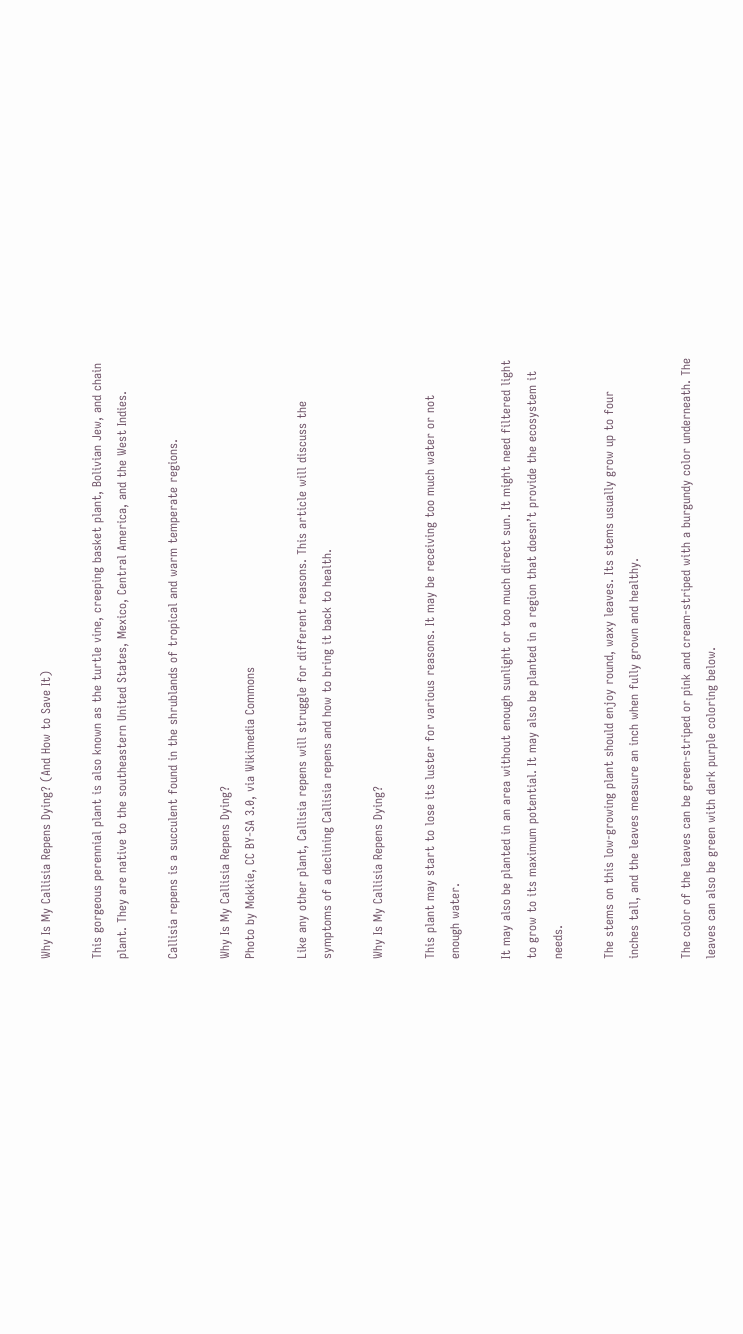Why Is My Callisia Repens Dying? (And How to Save It)

This gorgeous perennial plant is also known as the turtle vine, creeping basket plant, Bolivian Jew, and chain plant. They are native to the southeastern United States, Mexico, Central America, and the West Indies.

Callisia repens is a succulent found in the shrublands of tropical and warm temperate regions.

Why Is My Callisia Repens Dying?
Photo by Mokkie, CC BY-SA 3.0, via Wikimedia Commons

Like any other plant, Callisia repens will struggle for different reasons. This article will discuss the symptoms of a declining Callisia repens and how to bring it back to health.

Why Is My Callisia Repens Dying?

This plant may start to lose its luster for various reasons. It may be receiving too much water or not enough water.

It may also be planted in an area without enough sunlight or too much direct sun. It might need filtered light to grow to its maximum potential. It may also be planted in a region that doesn’t provide the ecosystem it needs.

The stems on this low-growing plant should enjoy round, waxy leaves. Its stems usually grow up to four inches tall, and the leaves measure an inch when fully grown and healthy.

The color of the leaves can be green-striped or pink and cream-striped with a burgundy color underneath. The leaves can also be green with dark purple coloring below.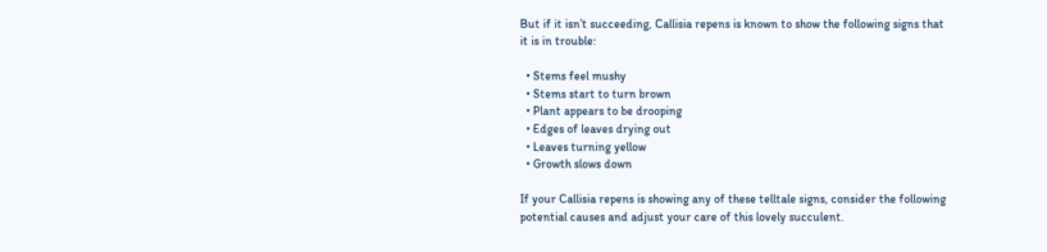But if it isn’t succeeding, Callisia repens is known to show the following signs that it is in trouble:

  • Stems feel mushy
  • Stems start to turn brown
  • Plant appears to be drooping
  • Edges of leaves drying out
  • Leaves turning yellow
  • Growth slows down

If your Callisia repens is showing any of these telltale signs, consider the following potential causes and adjust your care of this lovely succulent.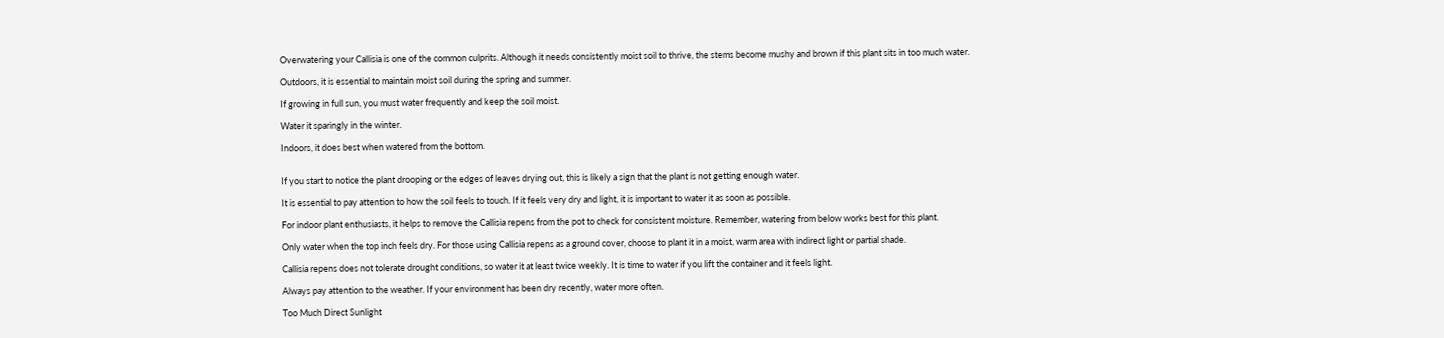Overwatering your Callisia is one of the common culprits. Although it needs consistently moist soil to thrive, the stems become mushy and brown if this plant sits in too much water.

Outdoors, it is essential to maintain moist soil during the spring and summer.

If growing in full sun, you must water frequently and keep the soil moist.

Water it sparingly in the winter.

Indoors, it does best when watered from the bottom.


If you start to notice the plant drooping or the edges of leaves drying out, this is likely a sign that the plant is not getting enough water.

It is essential to pay attention to how the soil feels to touch. If it feels very dry and light, it is important to water it as soon as possible.

For indoor plant enthusiasts, it helps to remove the Callisia repens from the pot to check for consistent moisture. Remember, watering from below works best for this plant.

Only water when the top inch feels dry. For those using Callisia repens as a ground cover, choose to plant it in a moist, warm area with indirect light or partial shade.

Callisia repens does not tolerate drought conditions, so water it at least twice weekly. It is time to water if you lift the container and it feels light.

Always pay attention to the weather. If your environment has been dry recently, water more often.

Too Much Direct Sunlight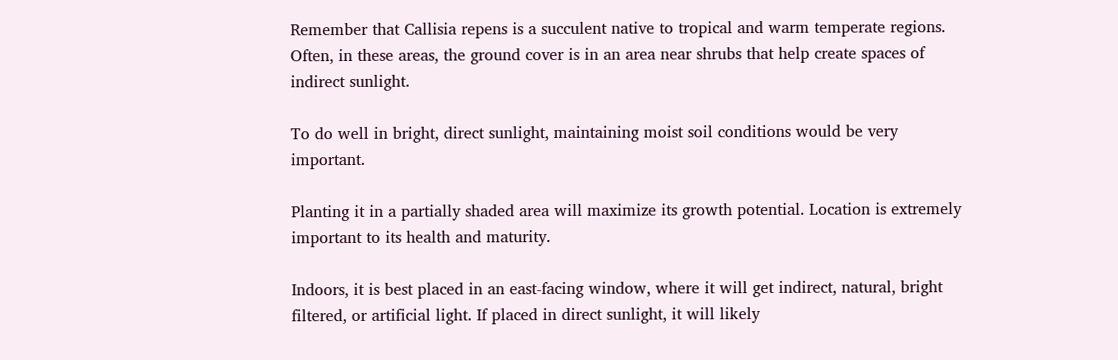Remember that Callisia repens is a succulent native to tropical and warm temperate regions. Often, in these areas, the ground cover is in an area near shrubs that help create spaces of indirect sunlight.

To do well in bright, direct sunlight, maintaining moist soil conditions would be very important.

Planting it in a partially shaded area will maximize its growth potential. Location is extremely important to its health and maturity.

Indoors, it is best placed in an east-facing window, where it will get indirect, natural, bright filtered, or artificial light. If placed in direct sunlight, it will likely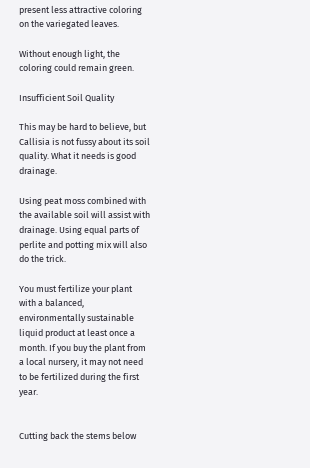present less attractive coloring on the variegated leaves.

Without enough light, the coloring could remain green.

Insufficient Soil Quality

This may be hard to believe, but Callisia is not fussy about its soil quality. What it needs is good drainage.

Using peat moss combined with the available soil will assist with drainage. Using equal parts of perlite and potting mix will also do the trick.

You must fertilize your plant with a balanced, environmentally sustainable liquid product at least once a month. If you buy the plant from a local nursery, it may not need to be fertilized during the first year.


Cutting back the stems below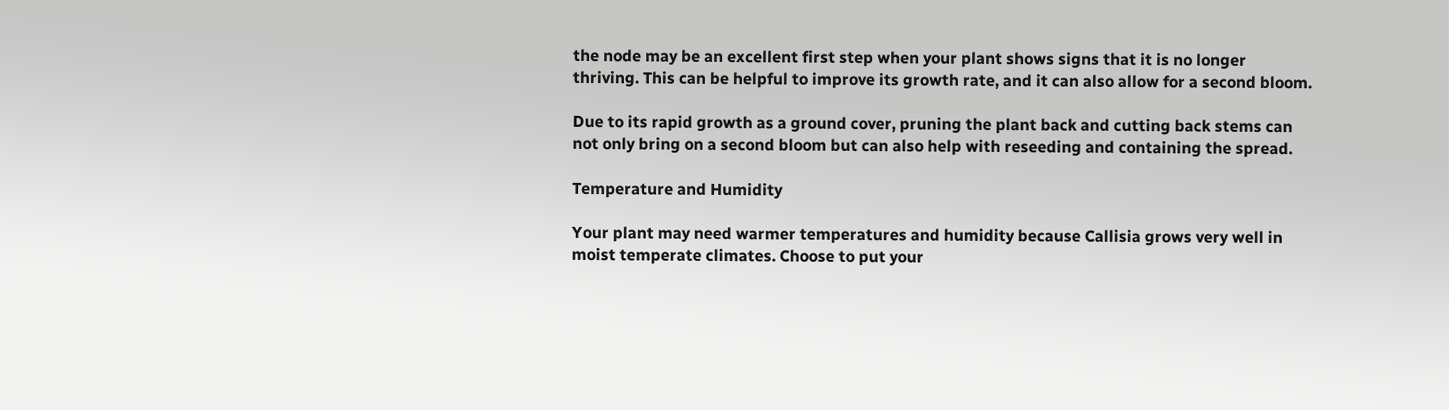the node may be an excellent first step when your plant shows signs that it is no longer thriving. This can be helpful to improve its growth rate, and it can also allow for a second bloom.

Due to its rapid growth as a ground cover, pruning the plant back and cutting back stems can not only bring on a second bloom but can also help with reseeding and containing the spread.

Temperature and Humidity

Your plant may need warmer temperatures and humidity because Callisia grows very well in moist temperate climates. Choose to put your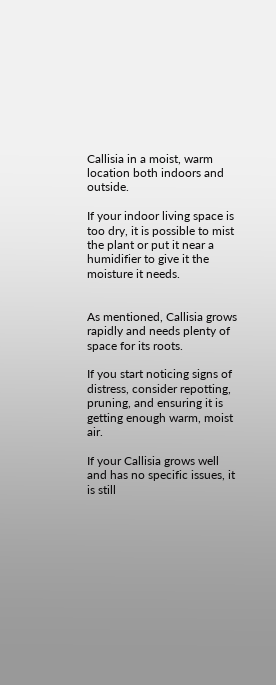Callisia in a moist, warm location both indoors and outside.

If your indoor living space is too dry, it is possible to mist the plant or put it near a humidifier to give it the moisture it needs.


As mentioned, Callisia grows rapidly and needs plenty of space for its roots.

If you start noticing signs of distress, consider repotting, pruning, and ensuring it is getting enough warm, moist air.

If your Callisia grows well and has no specific issues, it is still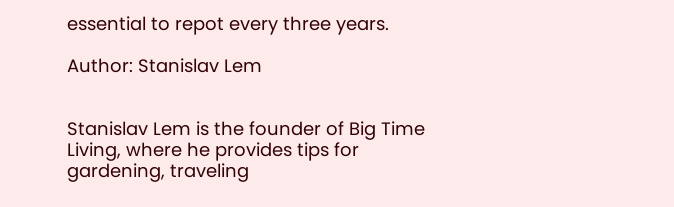essential to repot every three years.

Author: Stanislav Lem


Stanislav Lem is the founder of Big Time Living, where he provides tips for gardening, traveling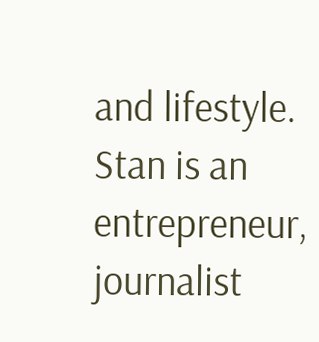and lifestyle. Stan is an entrepreneur, journalist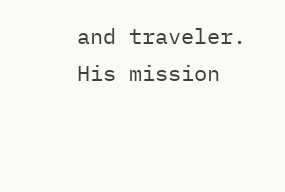and traveler.
His mission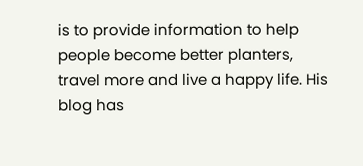is to provide information to help people become better planters, travel more and live a happy life. His blog has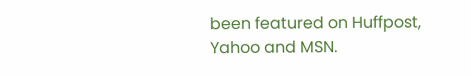been featured on Huffpost, Yahoo and MSN.